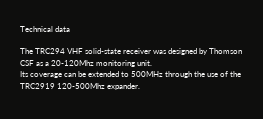Technical data

The TRC294 VHF solid-state receiver was designed by Thomson CSF as a 20-120Mhz monitoring unit.
Its coverage can be extended to 500MHz through the use of the TRC2919 120-500Mhz expander.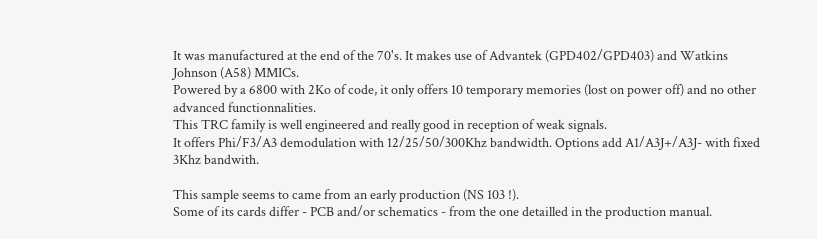It was manufactured at the end of the 70's. It makes use of Advantek (GPD402/GPD403) and Watkins Johnson (A58) MMICs.
Powered by a 6800 with 2Ko of code, it only offers 10 temporary memories (lost on power off) and no other advanced functionnalities.
This TRC family is well engineered and really good in reception of weak signals.
It offers Phi/F3/A3 demodulation with 12/25/50/300Khz bandwidth. Options add A1/A3J+/A3J- with fixed 3Khz bandwith.

This sample seems to came from an early production (NS 103 !).
Some of its cards differ - PCB and/or schematics - from the one detailled in the production manual.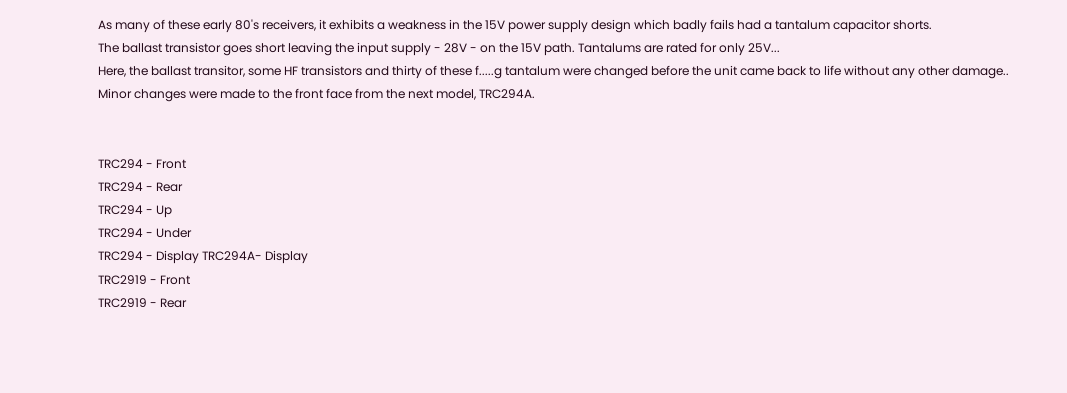As many of these early 80's receivers, it exhibits a weakness in the 15V power supply design which badly fails had a tantalum capacitor shorts.
The ballast transistor goes short leaving the input supply - 28V - on the 15V path. Tantalums are rated for only 25V...
Here, the ballast transitor, some HF transistors and thirty of these f.....g tantalum were changed before the unit came back to life without any other damage..
Minor changes were made to the front face from the next model, TRC294A.


TRC294 - Front
TRC294 - Rear
TRC294 - Up
TRC294 - Under
TRC294 - Display TRC294A- Display
TRC2919 - Front
TRC2919 - Rear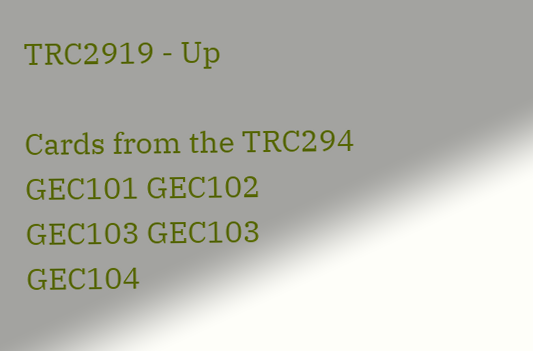TRC2919 - Up

Cards from the TRC294
GEC101 GEC102
GEC103 GEC103
GEC104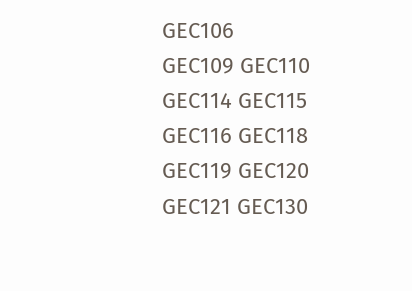GEC106
GEC109 GEC110
GEC114 GEC115
GEC116 GEC118
GEC119 GEC120
GEC121 GEC130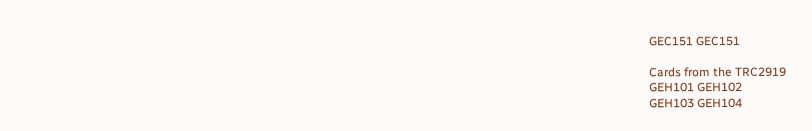GEC151 GEC151

Cards from the TRC2919
GEH101 GEH102
GEH103 GEH104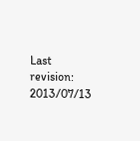Last revision: 2013/07/13